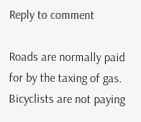Reply to comment

Roads are normally paid for by the taxing of gas. Bicyclists are not paying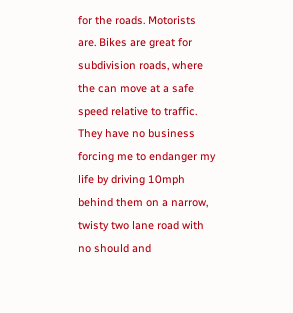for the roads. Motorists are. Bikes are great for subdivision roads, where the can move at a safe speed relative to traffic. They have no business forcing me to endanger my life by driving 10mph behind them on a narrow, twisty two lane road with no should and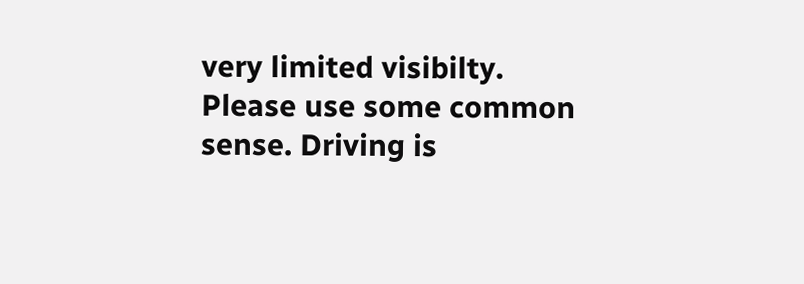very limited visibilty. Please use some common sense. Driving is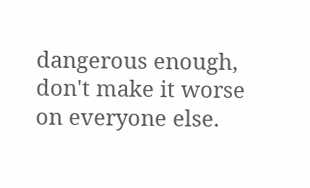dangerous enough, don't make it worse on everyone else.